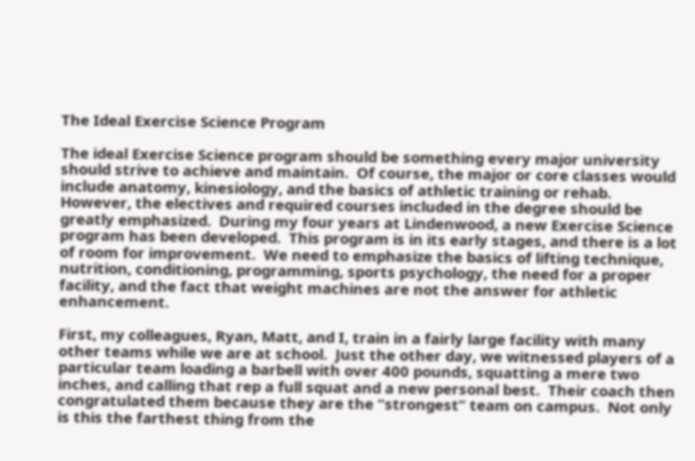The Ideal Exercise Science Program

The ideal Exercise Science program should be something every major university should strive to achieve and maintain.  Of course, the major or core classes would include anatomy, kinesiology, and the basics of athletic training or rehab.  However, the electives and required courses included in the degree should be greatly emphasized.  During my four years at Lindenwood, a new Exercise Science program has been developed.  This program is in its early stages, and there is a lot of room for improvement.  We need to emphasize the basics of lifting technique, nutrition, conditioning, programming, sports psychology, the need for a proper facility, and the fact that weight machines are not the answer for athletic enhancement.

First, my colleagues, Ryan, Matt, and I, train in a fairly large facility with many other teams while we are at school.  Just the other day, we witnessed players of a particular team loading a barbell with over 400 pounds, squatting a mere two inches, and calling that rep a full squat and a new personal best.  Their coach then congratulated them because they are the “strongest” team on campus.  Not only is this the farthest thing from the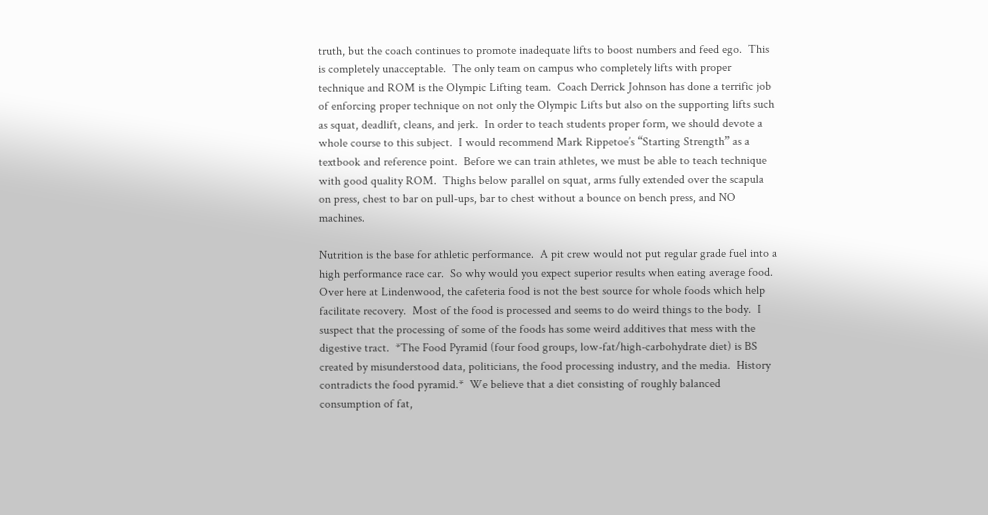truth, but the coach continues to promote inadequate lifts to boost numbers and feed ego.  This is completely unacceptable.  The only team on campus who completely lifts with proper technique and ROM is the Olympic Lifting team.  Coach Derrick Johnson has done a terrific job of enforcing proper technique on not only the Olympic Lifts but also on the supporting lifts such as squat, deadlift, cleans, and jerk.  In order to teach students proper form, we should devote a whole course to this subject.  I would recommend Mark Rippetoe’s “Starting Strength” as a textbook and reference point.  Before we can train athletes, we must be able to teach technique with good quality ROM.  Thighs below parallel on squat, arms fully extended over the scapula on press, chest to bar on pull-ups, bar to chest without a bounce on bench press, and NO machines.

Nutrition is the base for athletic performance.  A pit crew would not put regular grade fuel into a high performance race car.  So why would you expect superior results when eating average food.  Over here at Lindenwood, the cafeteria food is not the best source for whole foods which help facilitate recovery.  Most of the food is processed and seems to do weird things to the body.  I suspect that the processing of some of the foods has some weird additives that mess with the digestive tract.  *The Food Pyramid (four food groups, low-fat/high-carbohydrate diet) is BS created by misunderstood data, politicians, the food processing industry, and the media.  History contradicts the food pyramid.*  We believe that a diet consisting of roughly balanced consumption of fat,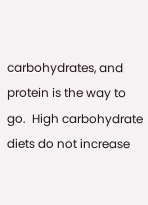carbohydrates, and protein is the way to go.  High carbohydrate diets do not increase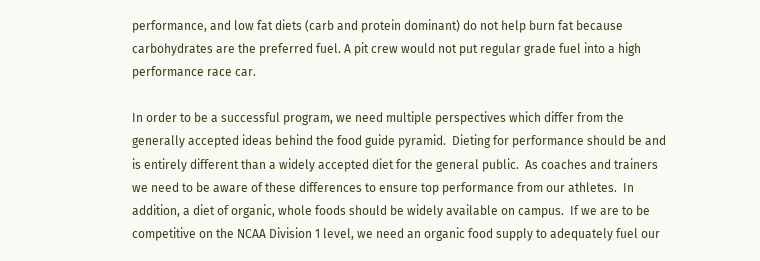performance, and low fat diets (carb and protein dominant) do not help burn fat because carbohydrates are the preferred fuel. A pit crew would not put regular grade fuel into a high performance race car.

In order to be a successful program, we need multiple perspectives which differ from the generally accepted ideas behind the food guide pyramid.  Dieting for performance should be and is entirely different than a widely accepted diet for the general public.  As coaches and trainers we need to be aware of these differences to ensure top performance from our athletes.  In addition, a diet of organic, whole foods should be widely available on campus.  If we are to be competitive on the NCAA Division 1 level, we need an organic food supply to adequately fuel our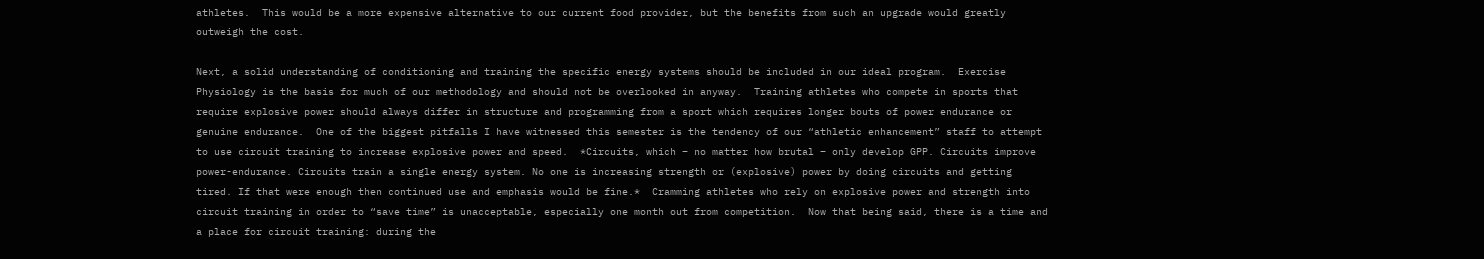athletes.  This would be a more expensive alternative to our current food provider, but the benefits from such an upgrade would greatly outweigh the cost.

Next, a solid understanding of conditioning and training the specific energy systems should be included in our ideal program.  Exercise Physiology is the basis for much of our methodology and should not be overlooked in anyway.  Training athletes who compete in sports that require explosive power should always differ in structure and programming from a sport which requires longer bouts of power endurance or genuine endurance.  One of the biggest pitfalls I have witnessed this semester is the tendency of our “athletic enhancement” staff to attempt to use circuit training to increase explosive power and speed.  *Circuits, which – no matter how brutal – only develop GPP. Circuits improve power-endurance. Circuits train a single energy system. No one is increasing strength or (explosive) power by doing circuits and getting tired. If that were enough then continued use and emphasis would be fine.*  Cramming athletes who rely on explosive power and strength into circuit training in order to “save time” is unacceptable, especially one month out from competition.  Now that being said, there is a time and a place for circuit training: during the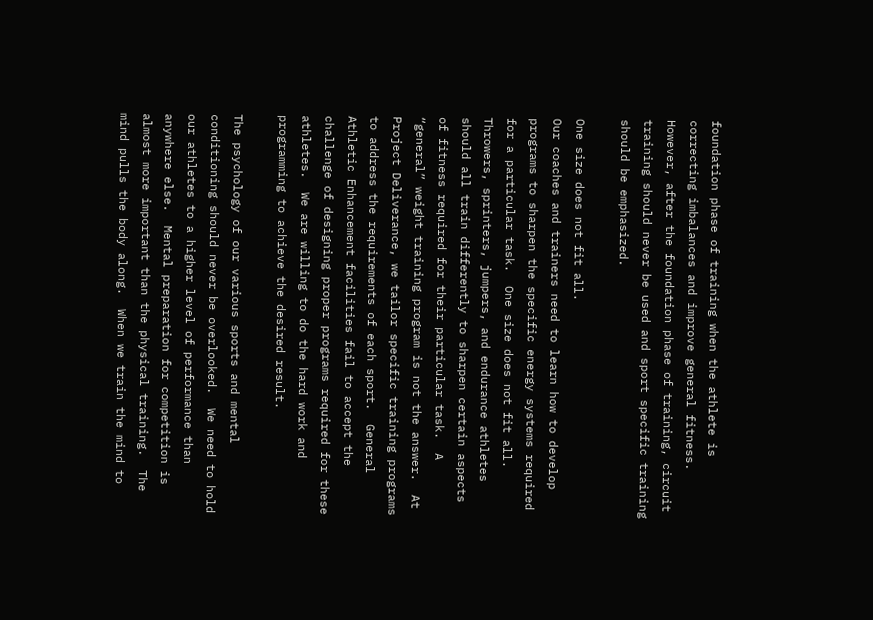foundation phase of training when the athlete is correcting imbalances and improve general fitness.  However, after the foundation phase of training, circuit training should never be used and sport specific training should be emphasized.

One size does not fit all.
Our coaches and trainers need to learn how to develop programs to sharpen the specific energy systems required for a particular task.  One size does not fit all.  Throwers, sprinters, jumpers, and endurance athletes should all train differently to sharpen certain aspects of fitness required for their particular task.  A “general” weight training program is not the answer.  At Project Deliverance, we tailor specific training programs to address the requirements of each sport.  General Athletic Enhancement facilities fail to accept the challenge of designing proper programs required for these athletes.  We are willing to do the hard work and programming to achieve the desired result.

The psychology of our various sports and mental conditioning should never be overlooked.  We need to hold our athletes to a higher level of performance than anywhere else.  Mental preparation for competition is almost more important than the physical training.  The mind pulls the body along.  When we train the mind to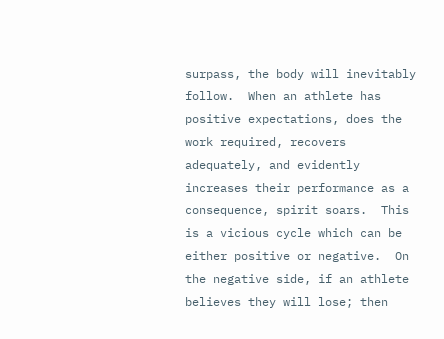surpass, the body will inevitably follow.  When an athlete has positive expectations, does the work required, recovers adequately, and evidently increases their performance as a consequence, spirit soars.  This is a vicious cycle which can be either positive or negative.  On the negative side, if an athlete believes they will lose; then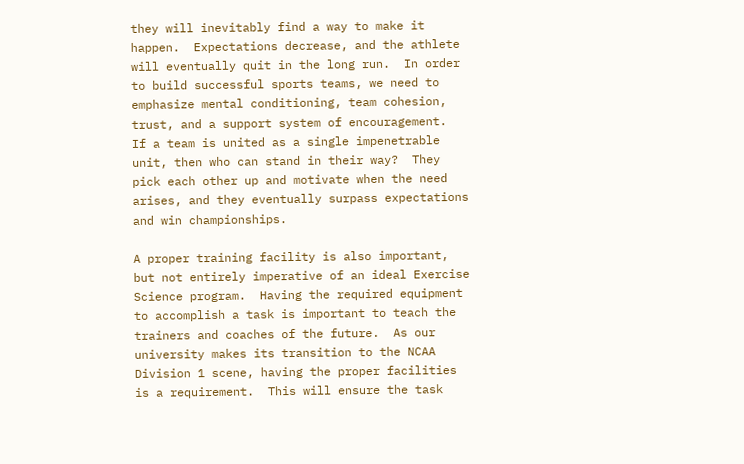they will inevitably find a way to make it happen.  Expectations decrease, and the athlete will eventually quit in the long run.  In order to build successful sports teams, we need to emphasize mental conditioning, team cohesion, trust, and a support system of encouragement.  If a team is united as a single impenetrable unit, then who can stand in their way?  They pick each other up and motivate when the need arises, and they eventually surpass expectations and win championships.

A proper training facility is also important, but not entirely imperative of an ideal Exercise Science program.  Having the required equipment to accomplish a task is important to teach the trainers and coaches of the future.  As our university makes its transition to the NCAA Division 1 scene, having the proper facilities is a requirement.  This will ensure the task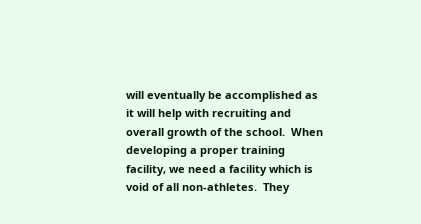will eventually be accomplished as it will help with recruiting and overall growth of the school.  When developing a proper training facility, we need a facility which is void of all non-athletes.  They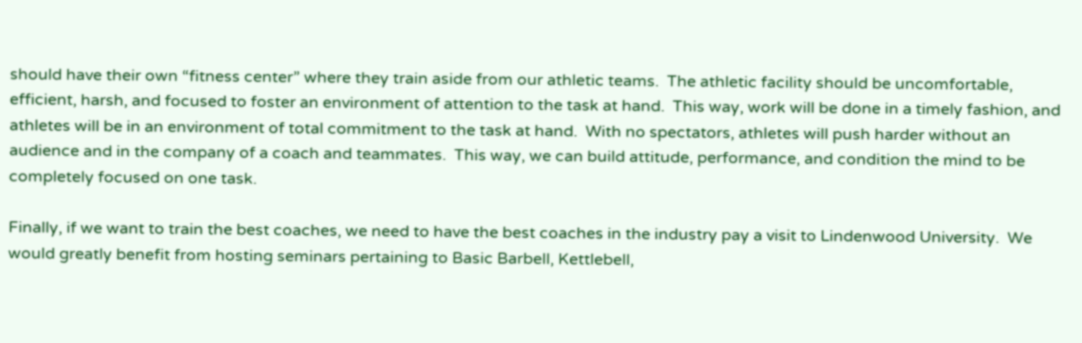should have their own “fitness center” where they train aside from our athletic teams.  The athletic facility should be uncomfortable, efficient, harsh, and focused to foster an environment of attention to the task at hand.  This way, work will be done in a timely fashion, and athletes will be in an environment of total commitment to the task at hand.  With no spectators, athletes will push harder without an audience and in the company of a coach and teammates.  This way, we can build attitude, performance, and condition the mind to be completely focused on one task.

Finally, if we want to train the best coaches, we need to have the best coaches in the industry pay a visit to Lindenwood University.  We would greatly benefit from hosting seminars pertaining to Basic Barbell, Kettlebell,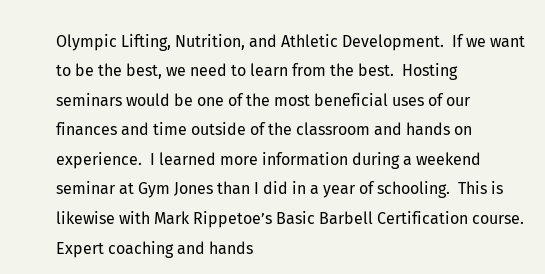Olympic Lifting, Nutrition, and Athletic Development.  If we want to be the best, we need to learn from the best.  Hosting seminars would be one of the most beneficial uses of our finances and time outside of the classroom and hands on experience.  I learned more information during a weekend seminar at Gym Jones than I did in a year of schooling.  This is likewise with Mark Rippetoe’s Basic Barbell Certification course.  Expert coaching and hands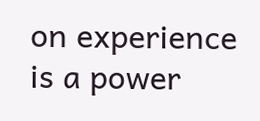on experience is a power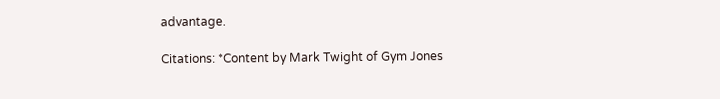advantage.

Citations: *Content by Mark Twight of Gym Jones